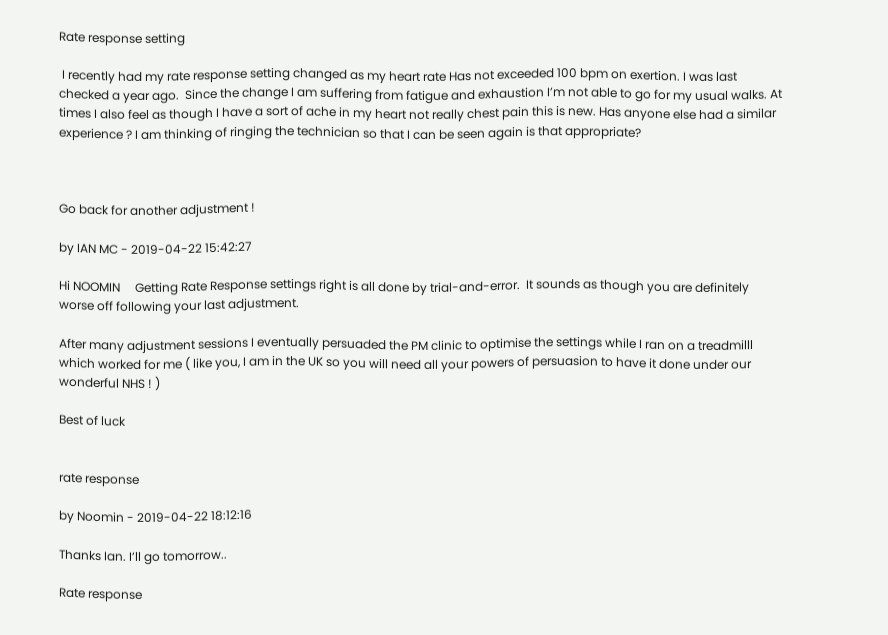Rate response setting

 I recently had my rate response setting changed as my heart rate Has not exceeded 100 bpm on exertion. I was last checked a year ago.  Since the change I am suffering from fatigue and exhaustion I’m not able to go for my usual walks. At times I also feel as though I have a sort of ache in my heart not really chest pain this is new. Has anyone else had a similar experience ? I am thinking of ringing the technician so that I can be seen again is that appropriate?



Go back for another adjustment !

by IAN MC - 2019-04-22 15:42:27

Hi NOOMIN     Getting Rate Response settings right is all done by trial-and-error.  It sounds as though you are definitely worse off following your last adjustment.

After many adjustment sessions I eventually persuaded the PM clinic to optimise the settings while I ran on a treadmilll which worked for me ( like you, I am in the UK so you will need all your powers of persuasion to have it done under our wonderful NHS ! )

Best of luck


rate response

by Noomin - 2019-04-22 18:12:16

Thanks Ian. I’ll go tomorrow..

Rate response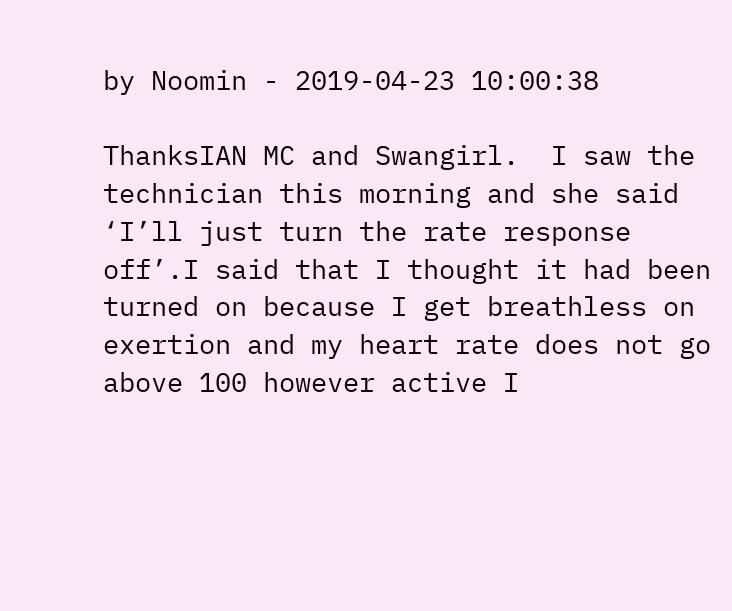by Noomin - 2019-04-23 10:00:38

ThanksIAN MC and Swangirl.  I saw the technician this morning and she said ‘I’ll just turn the rate response off’.I said that I thought it had been turned on because I get breathless on exertion and my heart rate does not go above 100 however active I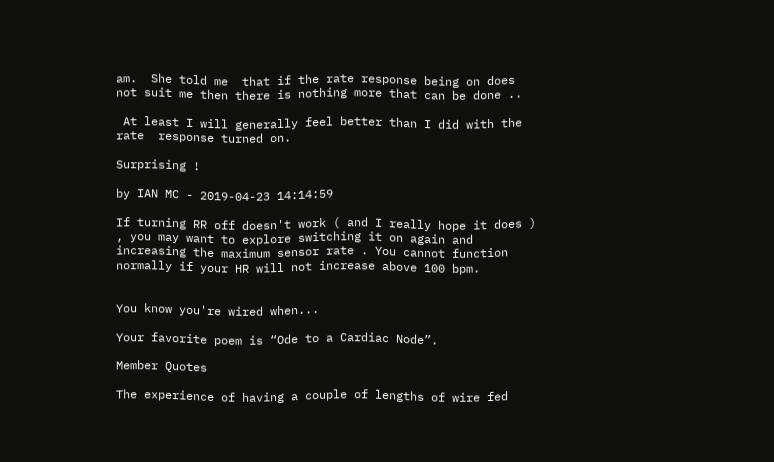am.  She told me  that if the rate response being on does not suit me then there is nothing more that can be done ..

 At least I will generally feel better than I did with the rate  response turned on.

Surprising !

by IAN MC - 2019-04-23 14:14:59

If turning RR off doesn't work ( and I really hope it does ) , you may want to explore switching it on again and  increasing the maximum sensor rate . You cannot function normally if your HR will not increase above 100 bpm.


You know you're wired when...

Your favorite poem is “Ode to a Cardiac Node”.

Member Quotes

The experience of having a couple of lengths of wire fed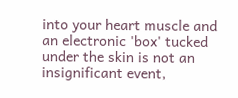into your heart muscle and an electronic 'box' tucked under the skin is not an insignificant event,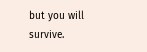but you will survive.